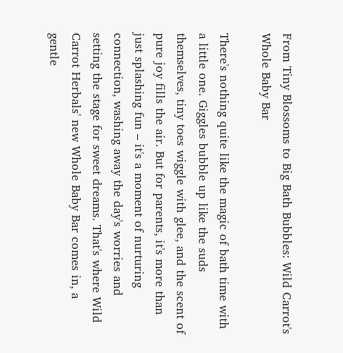From Tiny Blossoms to Big Bath Bubbles: Wild Carrot's Whole Baby Bar

There's nothing quite like the magic of bath time with a little one. Giggles bubble up like the suds themselves, tiny toes wiggle with glee, and the scent of pure joy fills the air. But for parents, it's more than just splashing fun – it's a moment of nurturing connection, washing away the day's worries and setting the stage for sweet dreams. That's where Wild Carrot Herbals' new Whole Baby Bar comes in, a gentle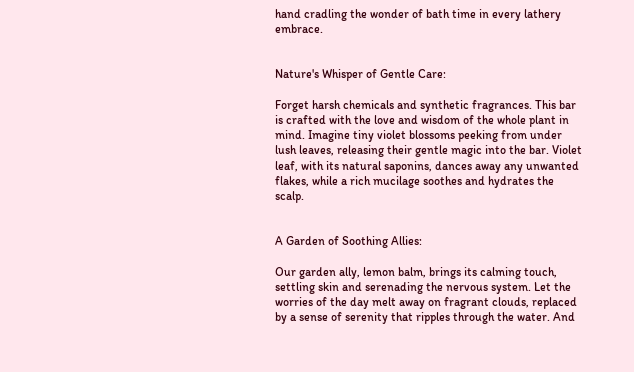hand cradling the wonder of bath time in every lathery embrace.


Nature's Whisper of Gentle Care:

Forget harsh chemicals and synthetic fragrances. This bar is crafted with the love and wisdom of the whole plant in mind. Imagine tiny violet blossoms peeking from under lush leaves, releasing their gentle magic into the bar. Violet leaf, with its natural saponins, dances away any unwanted flakes, while a rich mucilage soothes and hydrates the scalp.


A Garden of Soothing Allies:

Our garden ally, lemon balm, brings its calming touch, settling skin and serenading the nervous system. Let the worries of the day melt away on fragrant clouds, replaced by a sense of serenity that ripples through the water. And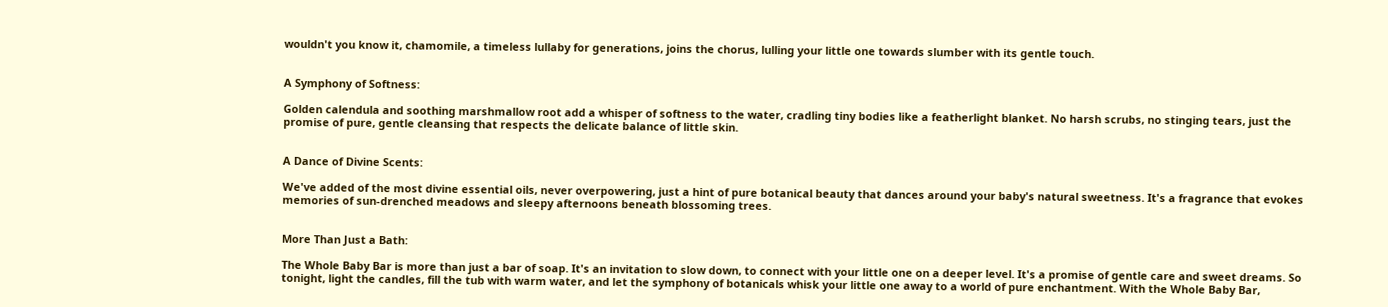wouldn't you know it, chamomile, a timeless lullaby for generations, joins the chorus, lulling your little one towards slumber with its gentle touch.


A Symphony of Softness:

Golden calendula and soothing marshmallow root add a whisper of softness to the water, cradling tiny bodies like a featherlight blanket. No harsh scrubs, no stinging tears, just the promise of pure, gentle cleansing that respects the delicate balance of little skin.


A Dance of Divine Scents:

We've added of the most divine essential oils, never overpowering, just a hint of pure botanical beauty that dances around your baby's natural sweetness. It's a fragrance that evokes memories of sun-drenched meadows and sleepy afternoons beneath blossoming trees.


More Than Just a Bath:

The Whole Baby Bar is more than just a bar of soap. It's an invitation to slow down, to connect with your little one on a deeper level. It's a promise of gentle care and sweet dreams. So tonight, light the candles, fill the tub with warm water, and let the symphony of botanicals whisk your little one away to a world of pure enchantment. With the Whole Baby Bar,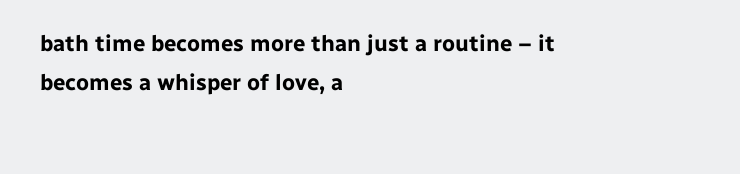bath time becomes more than just a routine – it becomes a whisper of love, a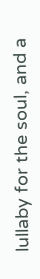lullaby for the soul, and a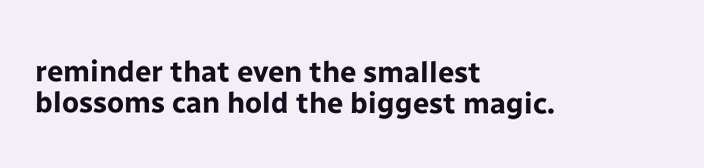reminder that even the smallest blossoms can hold the biggest magic.